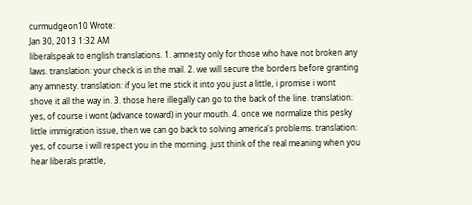curmudgeon10 Wrote:
Jan 30, 2013 1:32 AM
liberalspeak to english translations. 1. amnesty only for those who have not broken any laws. translation: your check is in the mail. 2. we will secure the borders before granting any amnesty. translation: if you let me stick it into you just a little, i promise i wont shove it all the way in. 3. those here illegally can go to the back of the line. translation: yes, of course i wont (advance toward) in your mouth. 4. once we normalize this pesky little immigration issue, then we can go back to solving america's problems. translation: yes, of course i will respect you in the morning. just think of the real meaning when you hear liberals prattle,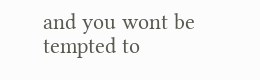and you wont be tempted to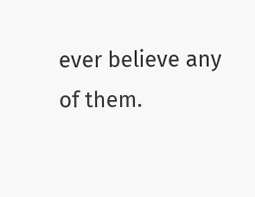ever believe any of them.